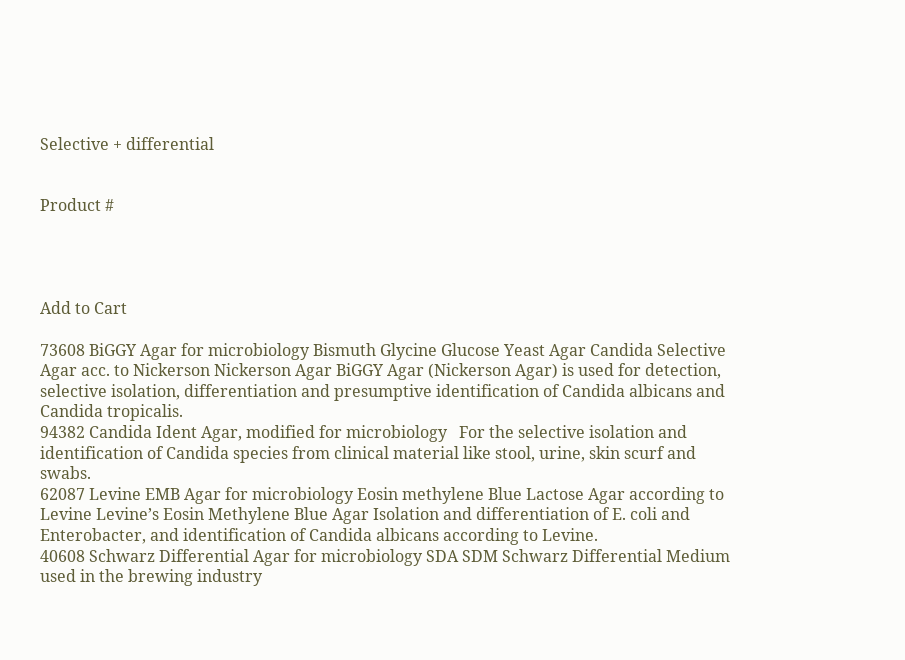Selective + differential


Product #




Add to Cart

73608 BiGGY Agar for microbiology Bismuth Glycine Glucose Yeast Agar Candida Selective Agar acc. to Nickerson Nickerson Agar BiGGY Agar (Nickerson Agar) is used for detection, selective isolation, differentiation and presumptive identification of Candida albicans and Candida tropicalis.
94382 Candida Ident Agar, modified for microbiology   For the selective isolation and identification of Candida species from clinical material like stool, urine, skin scurf and swabs.
62087 Levine EMB Agar for microbiology Eosin methylene Blue Lactose Agar according to Levine Levine’s Eosin Methylene Blue Agar Isolation and differentiation of E. coli and Enterobacter, and identification of Candida albicans according to Levine.
40608 Schwarz Differential Agar for microbiology SDA SDM Schwarz Differential Medium used in the brewing industry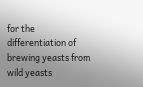for the differentiation of brewing yeasts from wild yeasts